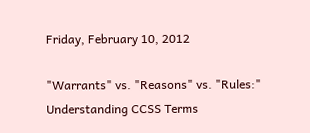Friday, February 10, 2012

"Warrants" vs. "Reasons" vs. "Rules:" Understanding CCSS Terms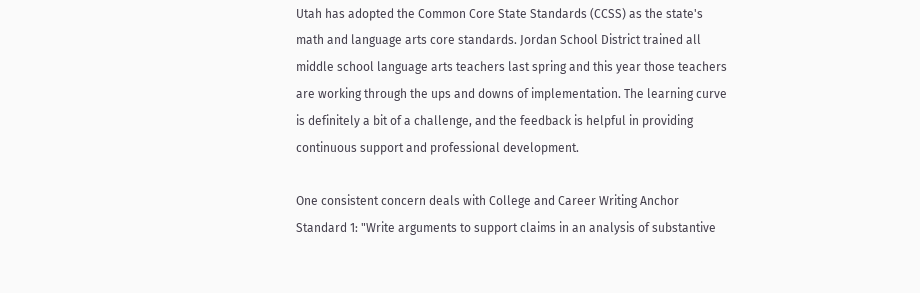Utah has adopted the Common Core State Standards (CCSS) as the state's math and language arts core standards. Jordan School District trained all middle school language arts teachers last spring and this year those teachers are working through the ups and downs of implementation. The learning curve is definitely a bit of a challenge, and the feedback is helpful in providing continuous support and professional development.

One consistent concern deals with College and Career Writing Anchor Standard 1: "Write arguments to support claims in an analysis of substantive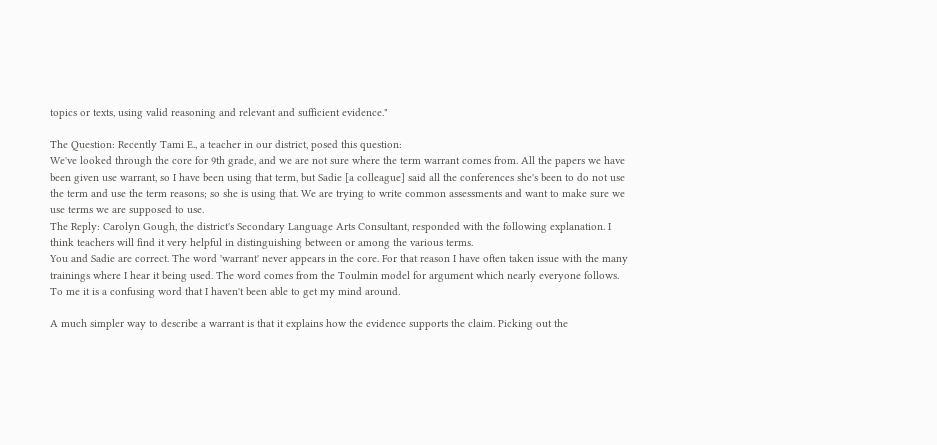topics or texts, using valid reasoning and relevant and sufficient evidence."

The Question: Recently Tami E., a teacher in our district, posed this question:
We've looked through the core for 9th grade, and we are not sure where the term warrant comes from. All the papers we have been given use warrant, so I have been using that term, but Sadie [a colleague] said all the conferences she's been to do not use the term and use the term reasons; so she is using that. We are trying to write common assessments and want to make sure we use terms we are supposed to use.
The Reply: Carolyn Gough, the district's Secondary Language Arts Consultant, responded with the following explanation. I think teachers will find it very helpful in distinguishing between or among the various terms.
You and Sadie are correct. The word 'warrant' never appears in the core. For that reason I have often taken issue with the many trainings where I hear it being used. The word comes from the Toulmin model for argument which nearly everyone follows. To me it is a confusing word that I haven't been able to get my mind around.

A much simpler way to describe a warrant is that it explains how the evidence supports the claim. Picking out the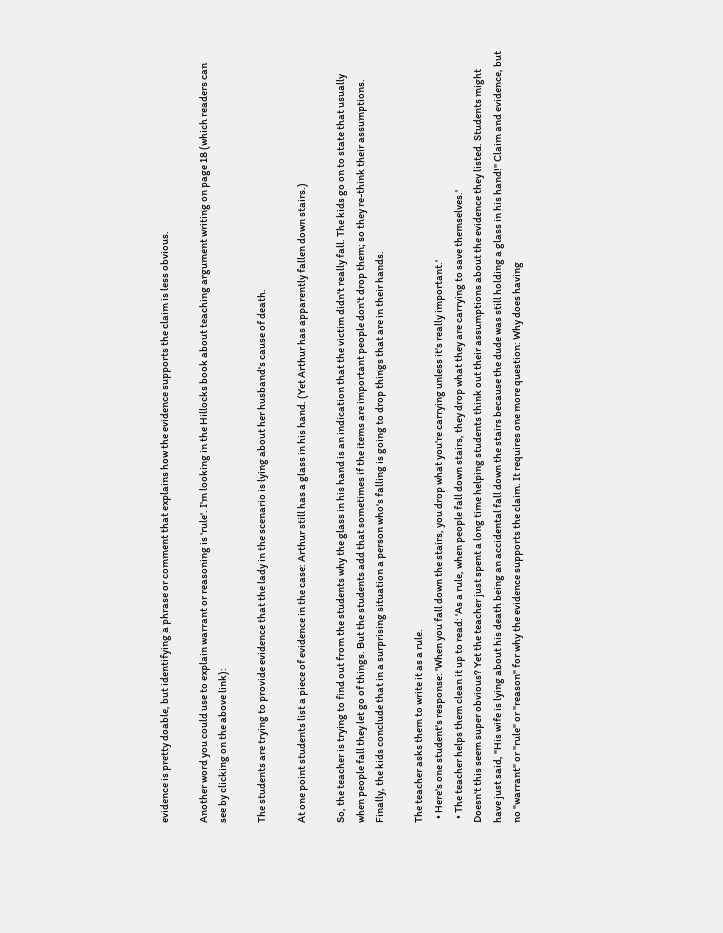evidence is pretty doable, but identifying a phrase or comment that explains how the evidence supports the claim is less obvious.

Another word you could use to explain warrant or reasoning is 'rule'. I'm looking in the Hillocks book about teaching argument writing on page 18 (which readers can see by clicking on the above link):

The students are trying to provide evidence that the lady in the scenario is lying about her husband's cause of death.

At one point students list a piece of evidence in the case: Arthur still has a glass in his hand. (Yet Arthur has apparently fallen down stairs.)

So, the teacher is trying to find out from the students why the glass in his hand is an indication that the victim didn't really fall. The kids go on to state that usually when people fall they let go of things. But the students add that sometimes if the items are important people don't drop them; so they re-think their assumptions. Finally, the kids conclude that in a surprising situation a person who's falling is going to drop things that are in their hands.

The teacher asks them to write it as a rule.
  • Here's one student's response: 'When you fall down the stairs, you drop what you're carrying unless it's really important.'
  • The teacher helps them clean it up to read: 'As a rule, when people fall down stairs, they drop what they are carrying to save themselves.'
Doesn't this seem super obvious? Yet the teacher just spent a long time helping students think out their assumptions about the evidence they listed. Students might have just said, "His wife is lying about his death being an accidental fall down the stairs because the dude was still holding a glass in his hand!" Claim and evidence, but no "warrant" or "rule" or "reason" for why the evidence supports the claim. It requires one more question: Why does having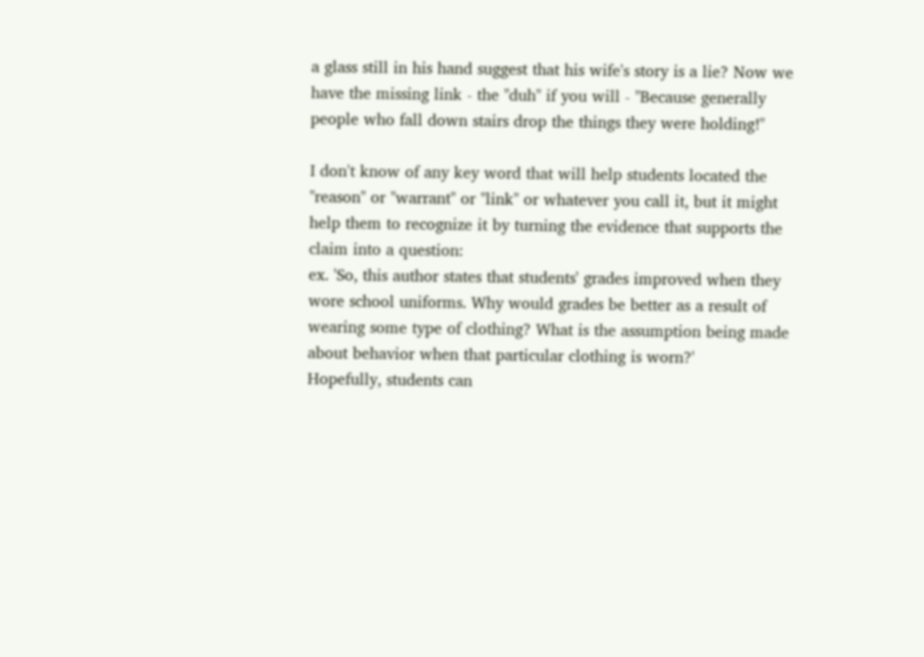a glass still in his hand suggest that his wife's story is a lie? Now we have the missing link - the "duh" if you will - "Because generally people who fall down stairs drop the things they were holding!"

I don't know of any key word that will help students located the "reason" or "warrant" or "link" or whatever you call it, but it might help them to recognize it by turning the evidence that supports the claim into a question:
ex. 'So, this author states that students' grades improved when they wore school uniforms. Why would grades be better as a result of wearing some type of clothing? What is the assumption being made about behavior when that particular clothing is worn?'
Hopefully, students can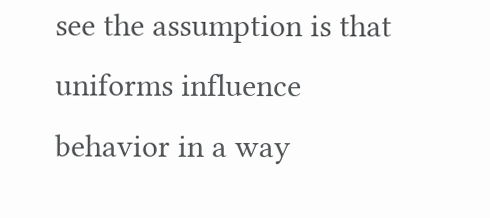see the assumption is that uniforms influence behavior in a way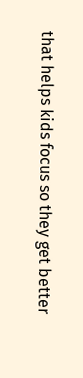that helps kids focus so they get better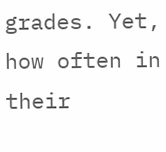grades. Yet, how often in their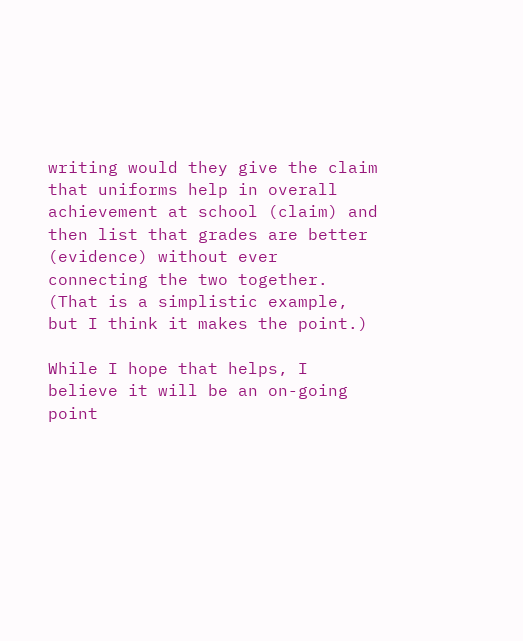writing would they give the claim that uniforms help in overall achievement at school (claim) and then list that grades are better (evidence) without ever connecting the two together. (That is a simplistic example, but I think it makes the point.)

While I hope that helps, I believe it will be an on-going point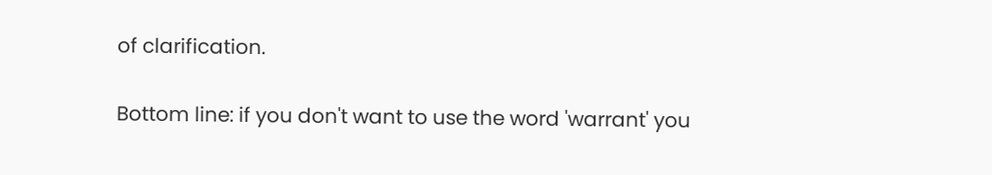of clarification.

Bottom line: if you don't want to use the word 'warrant' you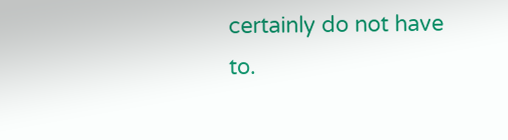certainly do not have to.